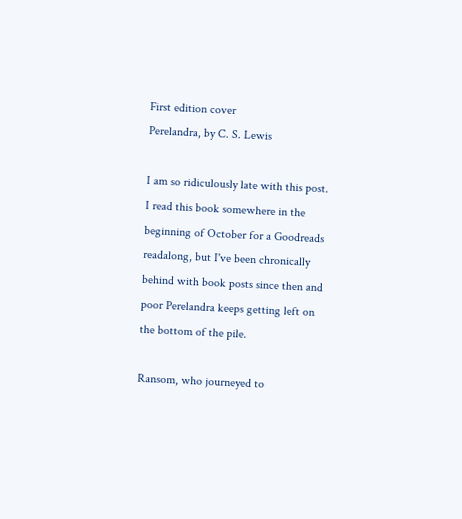First edition cover
Perelandra, by C. S. Lewis

I am so ridiculously late with this post.  I read this book somewhere in the beginning of October for a Goodreads readalong, but I've been chronically behind with book posts since then and poor Perelandra keeps getting left on the bottom of the pile.

Ransom, who journeyed to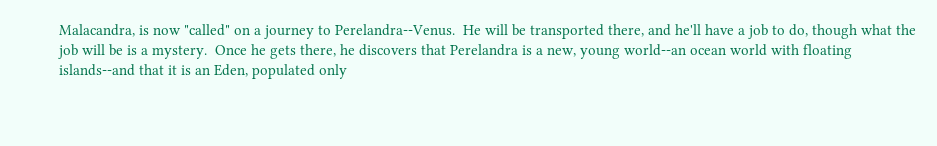Malacandra, is now "called" on a journey to Perelandra--Venus.  He will be transported there, and he'll have a job to do, though what the job will be is a mystery.  Once he gets there, he discovers that Perelandra is a new, young world--an ocean world with floating islands--and that it is an Eden, populated only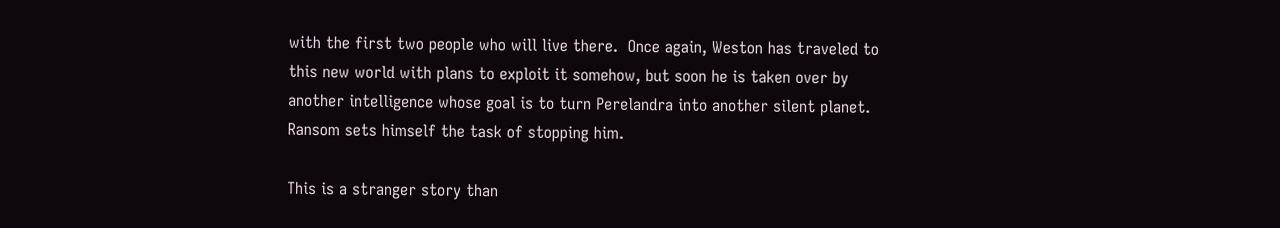with the first two people who will live there.  Once again, Weston has traveled to this new world with plans to exploit it somehow, but soon he is taken over by another intelligence whose goal is to turn Perelandra into another silent planet.  Ransom sets himself the task of stopping him.

This is a stranger story than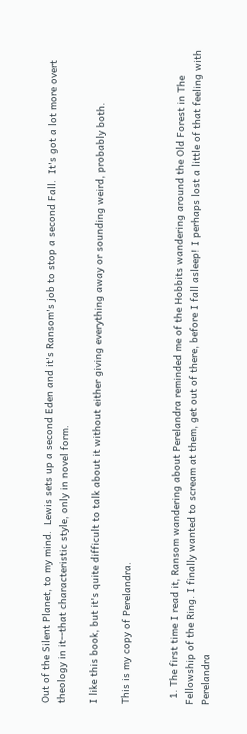Out of the Silent Planet, to my mind.  Lewis sets up a second Eden and it's Ransom's job to stop a second Fall.  It's got a lot more overt theology in it--that characteristic style, only in novel form.

I like this book, but it's quite difficult to talk about it without either giving everything away or sounding weird, probably both.

This is my copy of Perelandra.


  1. The first time I read it, Ransom wandering about Perelandra reminded me of the Hobbits wandering around the Old Forest in The Fellowship of the Ring. I finally wanted to scream at them, get out of there, before I fall asleep! I perhaps lost a little of that feeling with Perelandra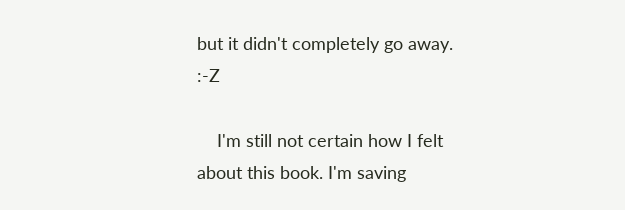but it didn't completely go away. :-Z

    I'm still not certain how I felt about this book. I'm saving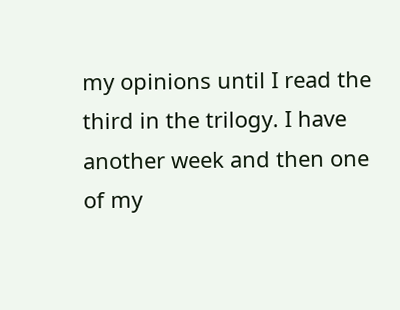my opinions until I read the third in the trilogy. I have another week and then one of my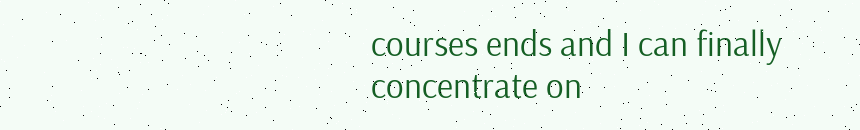courses ends and I can finally concentrate on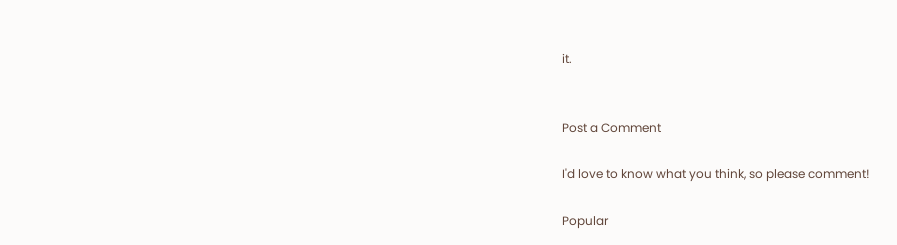it.


Post a Comment

I'd love to know what you think, so please comment!

Popular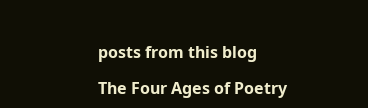posts from this blog

The Four Ages of Poetry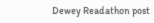Dewey Readathon post